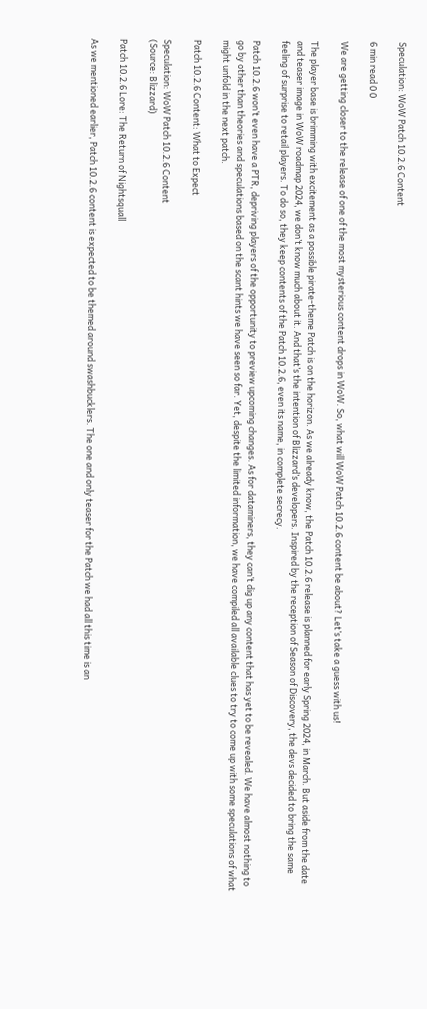Speculation: WoW Patch 10.2.6 Content

6 min read 0 0

We are getting closer to the release of one of the most mysterious content drops in WoW. So, what will WoW Patch 10.2.6 content be about? Let’s take a guess with us!

The player base is brimming with excitement as a possible pirate-theme Patch is on the horizon. As we already know, the Patch 10.2.6 release is planned for early Spring 2024, in March. But aside from the date and teaser image in WoW roadmap 2024, we don’t know much about it. And that’s the intention of Blizzard’s developers. Inspired by the reception of Season of Discovery, the devs decided to bring the same feeling of surprise to retail players. To do so, they keep contents of the Patch 10.2.6, even its name, in complete secrecy.

Patch 10.2.6 won’t even have a PTR, depriving players of the opportunity to preview upcoming changes. As for dataminers, they can’t dig up any content that has yet to be revealed. We have almost nothing to go by other than theories and speculations based on the scant hints we have seen so far. Yet, despite the limited information, we have compiled all available clues to try to come up with some speculations of what might unfold in the next patch.

Patch 10.2.6 Content: What to Expect

Speculation: WoW Patch 10.2.6 Content
(Source: Blizzard)

Patch 10.2.6 Lore: The Return of Nightsquall

As we mentioned earlier, Patch 10.2.6 content is expected to be themed around swashbucklers. The one and only teaser for the Patch we had all this time is an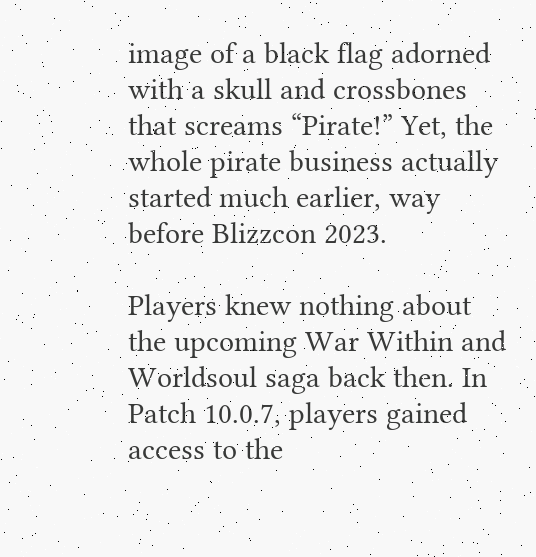image of a black flag adorned with a skull and crossbones that screams “Pirate!” Yet, the whole pirate business actually started much earlier, way before Blizzcon 2023.

Players knew nothing about the upcoming War Within and Worldsoul saga back then. In Patch 10.0.7, players gained access to the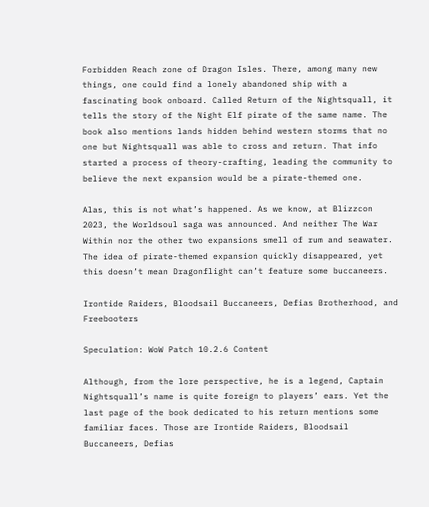Forbidden Reach zone of Dragon Isles. There, among many new things, one could find a lonely abandoned ship with a fascinating book onboard. Called Return of the Nightsquall, it tells the story of the Night Elf pirate of the same name. The book also mentions lands hidden behind western storms that no one but Nightsquall was able to cross and return. That info started a process of theory-crafting, leading the community to believe the next expansion would be a pirate-themed one.

Alas, this is not what’s happened. As we know, at Blizzcon 2023, the Worldsoul saga was announced. And neither The War Within nor the other two expansions smell of rum and seawater. The idea of pirate-themed expansion quickly disappeared, yet this doesn’t mean Dragonflight can’t feature some buccaneers.

Irontide Raiders, Bloodsail Buccaneers, Defias Brotherhood, and Freebooters

Speculation: WoW Patch 10.2.6 Content

Although, from the lore perspective, he is a legend, Captain Nightsquall’s name is quite foreign to players’ ears. Yet the last page of the book dedicated to his return mentions some familiar faces. Those are Irontide Raiders, Bloodsail Buccaneers, Defias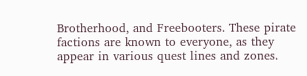Brotherhood, and Freebooters. These pirate factions are known to everyone, as they appear in various quest lines and zones.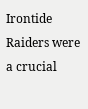Irontide Raiders were a crucial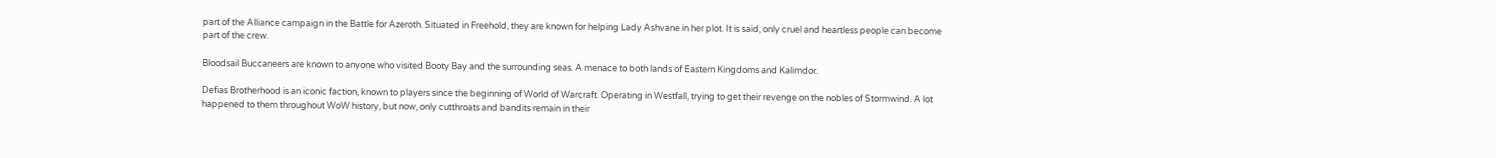part of the Alliance campaign in the Battle for Azeroth. Situated in Freehold, they are known for helping Lady Ashvane in her plot. It is said, only cruel and heartless people can become part of the crew.

Bloodsail Buccaneers are known to anyone who visited Booty Bay and the surrounding seas. A menace to both lands of Eastern Kingdoms and Kalimdor.

Defias Brotherhood is an iconic faction, known to players since the beginning of World of Warcraft. Operating in Westfall, trying to get their revenge on the nobles of Stormwind. A lot happened to them throughout WoW history, but now, only cutthroats and bandits remain in their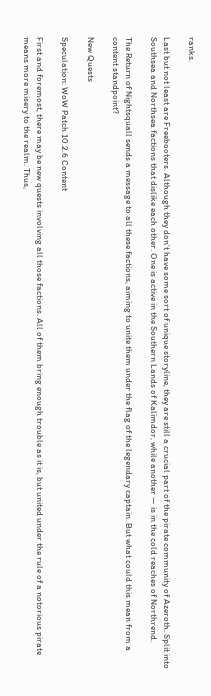ranks.

Last but not least are Freebooters. Although they don’t have some sort of unique storyline, they are still a crucial part of the pirate community of Azeroth. Split into Southsea and Northsea factions that dislike each other. One is active in the Southern Lands of Kalimdor, while another — is in the cold reaches of Northrend.

The Return of Nightsquall sends a message to all these factions, aiming to unite them under the flag of the legendary captain. But what could this mean from a content standpoint?

New Quests

Speculation: WoW Patch 10.2.6 Content

First and foremost, there may be new quests involving all those factions. All of them bring enough trouble as it is, but united under the rule of a notorious pirate means more misery to the realm. Thus,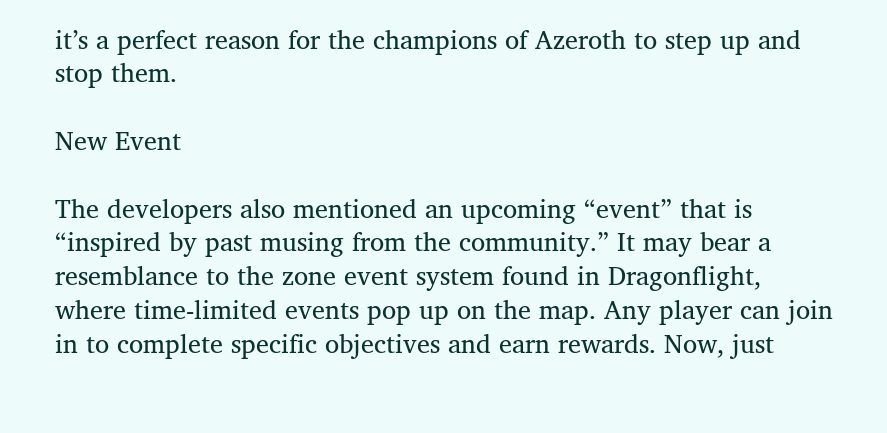it’s a perfect reason for the champions of Azeroth to step up and stop them.

New Event

The developers also mentioned an upcoming “event” that is “inspired by past musing from the community.” It may bear a resemblance to the zone event system found in Dragonflight, where time-limited events pop up on the map. Any player can join in to complete specific objectives and earn rewards. Now, just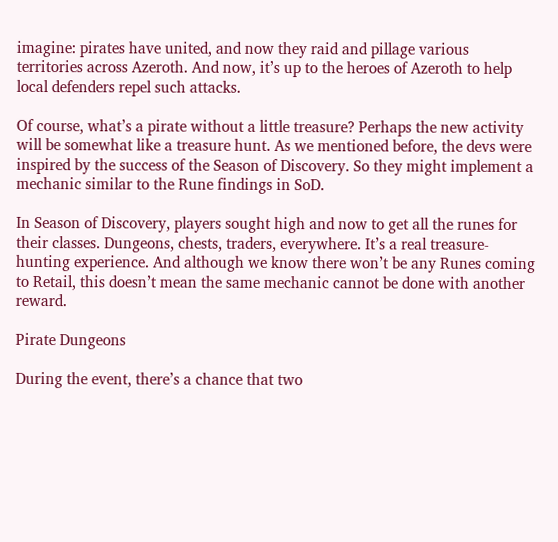imagine: pirates have united, and now they raid and pillage various territories across Azeroth. And now, it’s up to the heroes of Azeroth to help local defenders repel such attacks.

Of course, what’s a pirate without a little treasure? Perhaps the new activity will be somewhat like a treasure hunt. As we mentioned before, the devs were inspired by the success of the Season of Discovery. So they might implement a mechanic similar to the Rune findings in SoD.

In Season of Discovery, players sought high and now to get all the runes for their classes. Dungeons, chests, traders, everywhere. It’s a real treasure-hunting experience. And although we know there won’t be any Runes coming to Retail, this doesn’t mean the same mechanic cannot be done with another reward.

Pirate Dungeons

During the event, there’s a chance that two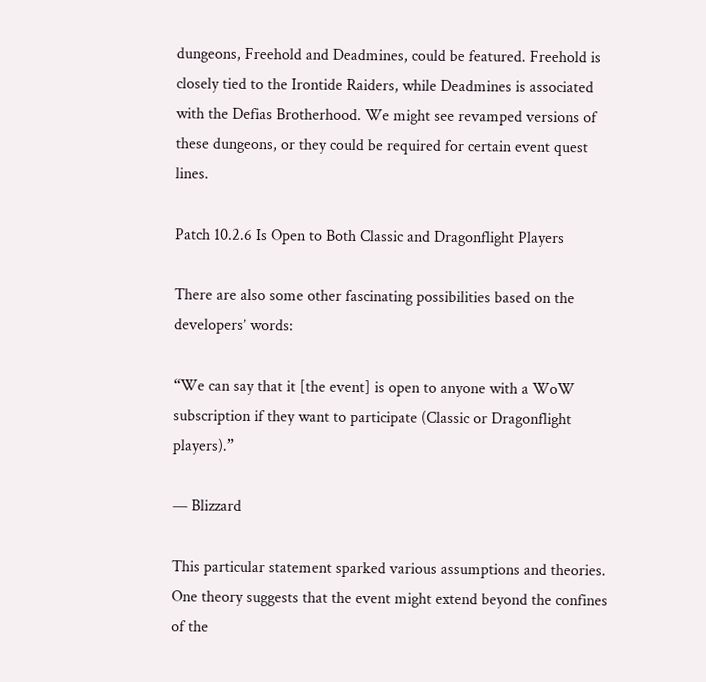dungeons, Freehold and Deadmines, could be featured. Freehold is closely tied to the Irontide Raiders, while Deadmines is associated with the Defias Brotherhood. We might see revamped versions of these dungeons, or they could be required for certain event quest lines.

Patch 10.2.6 Is Open to Both Classic and Dragonflight Players

There are also some other fascinating possibilities based on the developers’ words:

“We can say that it [the event] is open to anyone with a WoW subscription if they want to participate (Classic or Dragonflight players).”

— Blizzard

This particular statement sparked various assumptions and theories. One theory suggests that the event might extend beyond the confines of the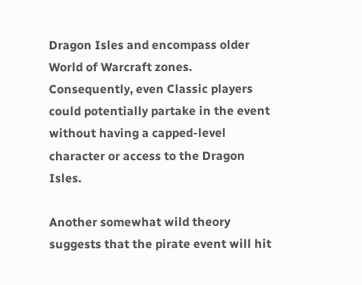Dragon Isles and encompass older World of Warcraft zones. Consequently, even Classic players could potentially partake in the event without having a capped-level character or access to the Dragon Isles.

Another somewhat wild theory suggests that the pirate event will hit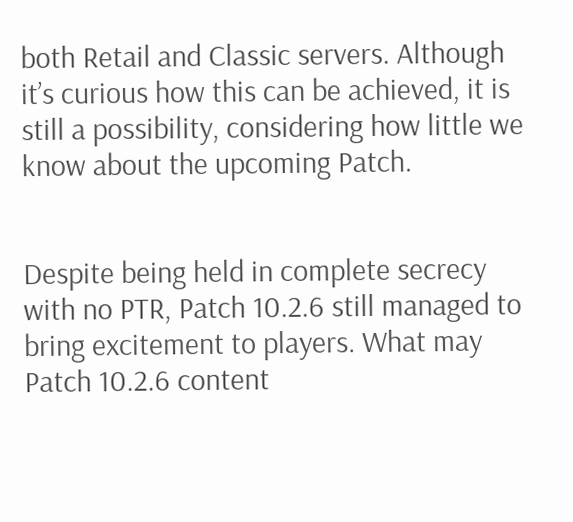both Retail and Classic servers. Although it’s curious how this can be achieved, it is still a possibility, considering how little we know about the upcoming Patch.


Despite being held in complete secrecy with no PTR, Patch 10.2.6 still managed to bring excitement to players. What may Patch 10.2.6 content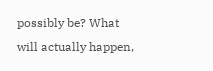possibly be? What will actually happen,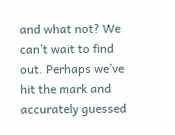and what not? We can’t wait to find out. Perhaps we’ve hit the mark and accurately guessed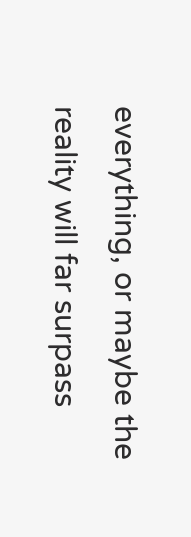everything, or maybe the reality will far surpass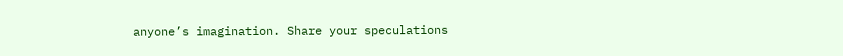anyone’s imagination. Share your speculations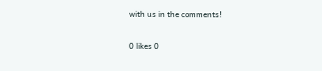with us in the comments!

0 likes 0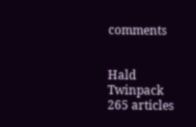comments


Hald Twinpack
265 articles